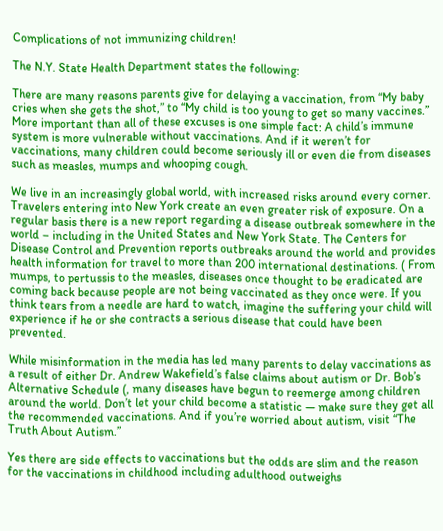Complications of not immunizing children!

The N.Y. State Health Department states the following:

There are many reasons parents give for delaying a vaccination, from “My baby cries when she gets the shot,” to “My child is too young to get so many vaccines.” More important than all of these excuses is one simple fact: A child’s immune system is more vulnerable without vaccinations. And if it weren’t for vaccinations, many children could become seriously ill or even die from diseases such as measles, mumps and whooping cough.

We live in an increasingly global world, with increased risks around every corner. Travelers entering into New York create an even greater risk of exposure. On a regular basis there is a new report regarding a disease outbreak somewhere in the world – including in the United States and New York State. The Centers for Disease Control and Prevention reports outbreaks around the world and provides health information for travel to more than 200 international destinations. ( From mumps, to pertussis to the measles, diseases once thought to be eradicated are coming back because people are not being vaccinated as they once were. If you think tears from a needle are hard to watch, imagine the suffering your child will experience if he or she contracts a serious disease that could have been prevented.

While misinformation in the media has led many parents to delay vaccinations as a result of either Dr. Andrew Wakefield’s false claims about autism or Dr. Bob’s Alternative Schedule (, many diseases have begun to reemerge among children around the world. Don’t let your child become a statistic — make sure they get all the recommended vaccinations. And if you’re worried about autism, visit “The Truth About Autism.”

Yes there are side effects to vaccinations but the odds are slim and the reason for the vaccinations in childhood including adulthood outweighs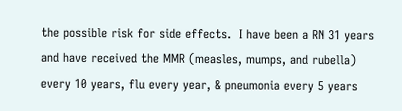the possible risk for side effects.  I have been a RN 31 years and have received the MMR (measles, mumps, and rubella) every 10 years, flu every year, & pneumonia every 5 years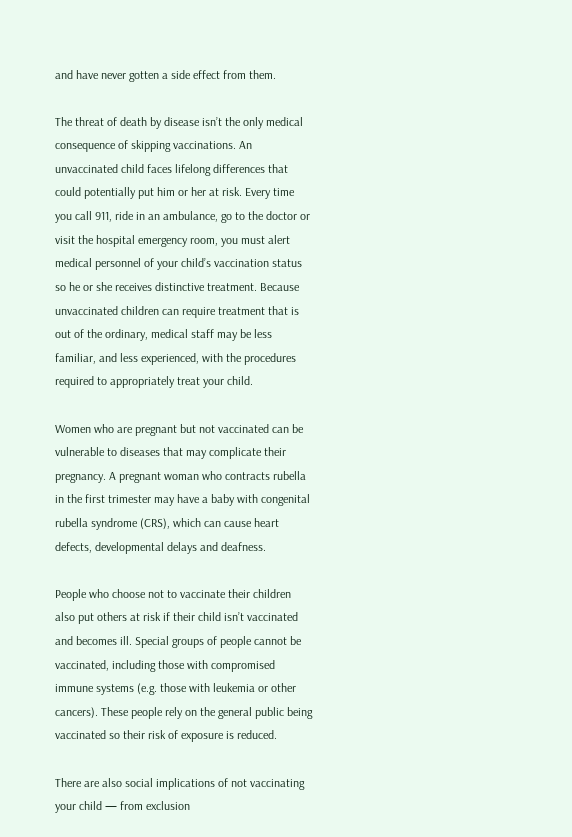and have never gotten a side effect from them.

The threat of death by disease isn’t the only medical consequence of skipping vaccinations. An unvaccinated child faces lifelong differences that could potentially put him or her at risk. Every time you call 911, ride in an ambulance, go to the doctor or visit the hospital emergency room, you must alert medical personnel of your child’s vaccination status so he or she receives distinctive treatment. Because unvaccinated children can require treatment that is out of the ordinary, medical staff may be less familiar, and less experienced, with the procedures required to appropriately treat your child.

Women who are pregnant but not vaccinated can be vulnerable to diseases that may complicate their pregnancy. A pregnant woman who contracts rubella in the first trimester may have a baby with congenital rubella syndrome (CRS), which can cause heart defects, developmental delays and deafness.

People who choose not to vaccinate their children also put others at risk if their child isn’t vaccinated and becomes ill. Special groups of people cannot be vaccinated, including those with compromised immune systems (e.g. those with leukemia or other cancers). These people rely on the general public being vaccinated so their risk of exposure is reduced.

There are also social implications of not vaccinating your child — from exclusion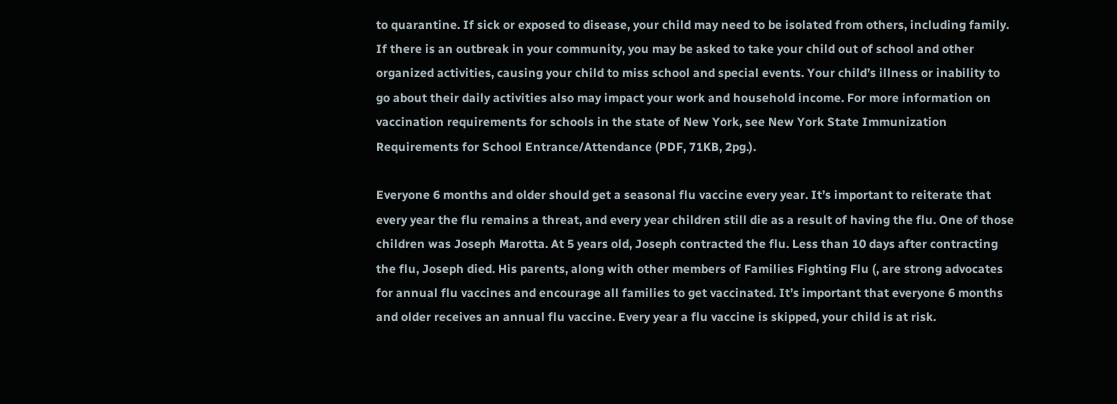to quarantine. If sick or exposed to disease, your child may need to be isolated from others, including family. If there is an outbreak in your community, you may be asked to take your child out of school and other organized activities, causing your child to miss school and special events. Your child’s illness or inability to go about their daily activities also may impact your work and household income. For more information on vaccination requirements for schools in the state of New York, see New York State Immunization Requirements for School Entrance/Attendance (PDF, 71KB, 2pg.).

Everyone 6 months and older should get a seasonal flu vaccine every year. It’s important to reiterate that every year the flu remains a threat, and every year children still die as a result of having the flu. One of those children was Joseph Marotta. At 5 years old, Joseph contracted the flu. Less than 10 days after contracting the flu, Joseph died. His parents, along with other members of Families Fighting Flu (, are strong advocates for annual flu vaccines and encourage all families to get vaccinated. It’s important that everyone 6 months and older receives an annual flu vaccine. Every year a flu vaccine is skipped, your child is at risk.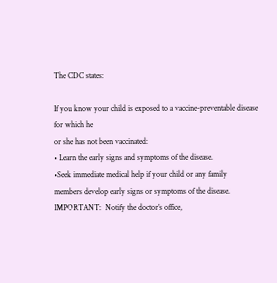The CDC states:

If you know your child is exposed to a vaccine-preventable disease for which he
or she has not been vaccinated:
• Learn the early signs and symptoms of the disease.
•Seek immediate medical help if your child or any family
members develop early signs or symptoms of the disease.
IMPORTANT:  Notify the doctor’s office,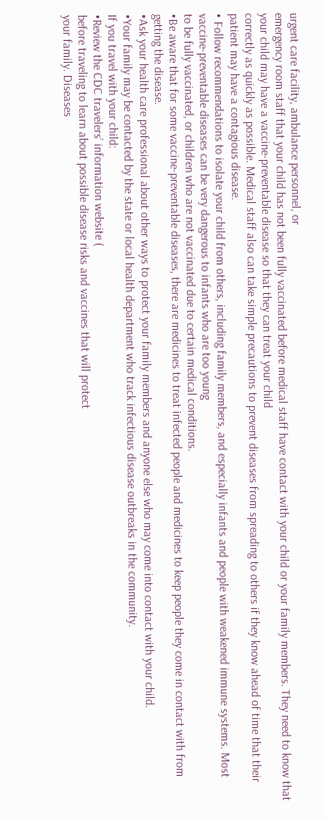urgent care facility, ambulance personnel, or
emergency room staff that your child has not been fully vaccinated before medical staff have contact with your child or your family members. They need to know that your child may have a vaccine-preventable disease so that they can treat your child
correctly as quickly as possible. Medical staff also can take simple precautions to prevent diseases from spreading to others if they know ahead of time that their patient may have a contagious disease.
• Follow recommendations to isolate your child from others, including family members, and especially infants and people with weakened immune systems. Most vaccine-preventable diseases can be very dangerous to infants who are too young
to be fully vaccinated, or children who are not vaccinated due to certain medical conditions.
•Be aware that for some vaccine-preventable diseases, there are medicines to treat infected people and medicines to keep people they come in contact with from getting the disease.
•Ask your health care professional about other ways to protect your family members and anyone else who may come into contact with your child.
•Your family may be contacted by the state or local health department who track infectious disease outbreaks in the community.
If you travel with your child:
•Review the CDC travelers’ information website (
before traveling to learn about possible disease risks and vaccines that will protect
your family. Diseases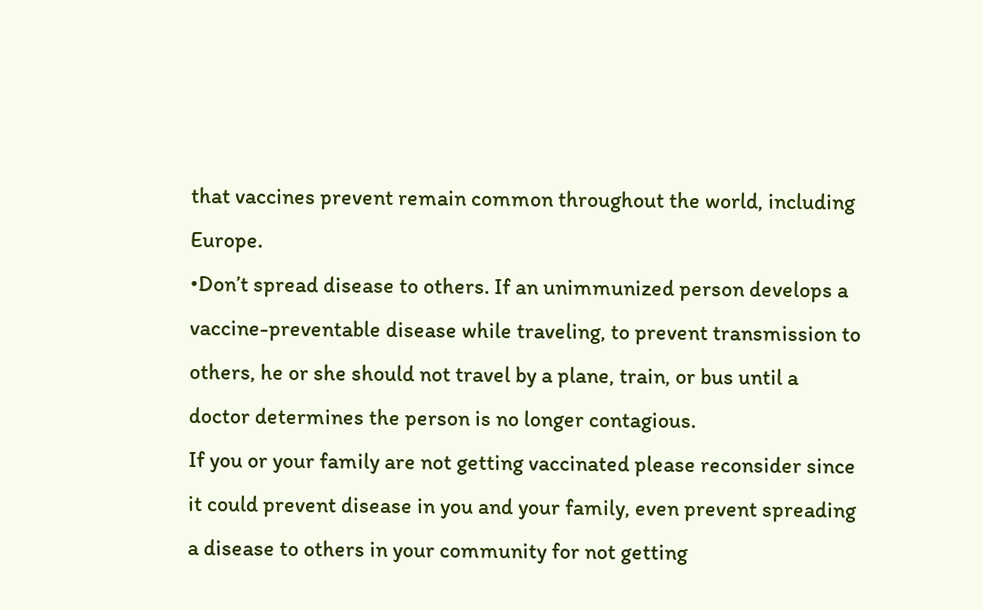that vaccines prevent remain common throughout the world, including Europe.
•Don’t spread disease to others. If an unimmunized person develops a vaccine-preventable disease while traveling, to prevent transmission to others, he or she should not travel by a plane, train, or bus until a doctor determines the person is no longer contagious.
If you or your family are not getting vaccinated please reconsider since it could prevent disease in you and your family, even prevent spreading a disease to others in your community for not getting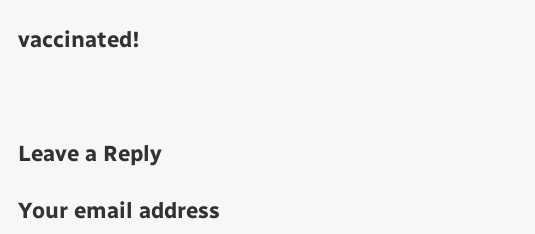vaccinated!



Leave a Reply

Your email address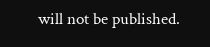will not be published.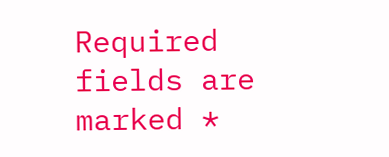Required fields are marked *